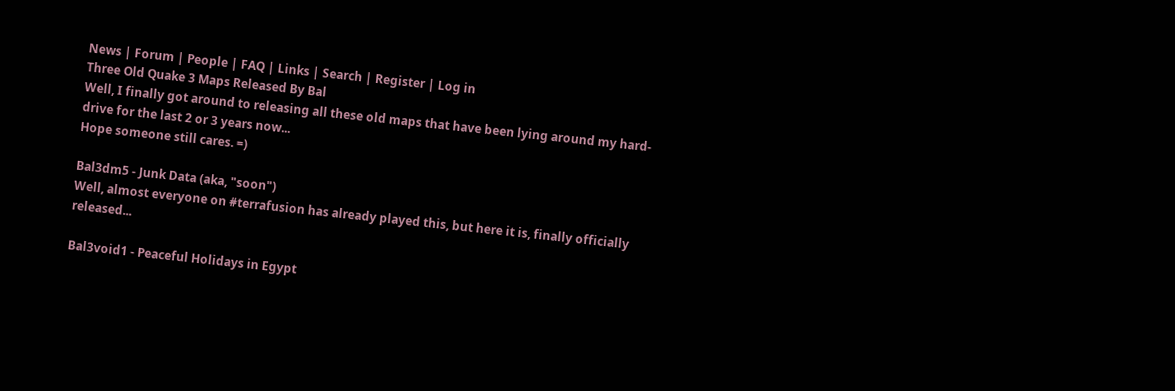News | Forum | People | FAQ | Links | Search | Register | Log in
Three Old Quake 3 Maps Released By Bal
Well, I finally got around to releasing all these old maps that have been lying around my hard-drive for the last 2 or 3 years now...
Hope someone still cares. =)

Bal3dm5 - Junk Data (aka, "soon")
Well, almost everyone on #terrafusion has already played this, but here it is, finally officially released...

Bal3void1 - Peaceful Holidays in Egypt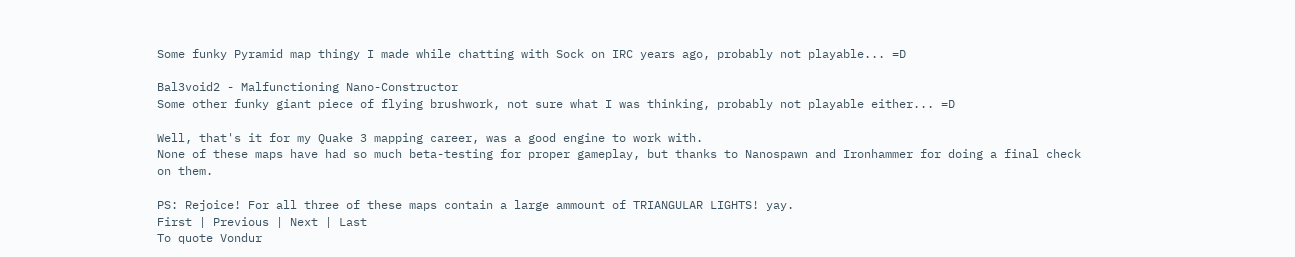Some funky Pyramid map thingy I made while chatting with Sock on IRC years ago, probably not playable... =D

Bal3void2 - Malfunctioning Nano-Constructor
Some other funky giant piece of flying brushwork, not sure what I was thinking, probably not playable either... =D

Well, that's it for my Quake 3 mapping career, was a good engine to work with.
None of these maps have had so much beta-testing for proper gameplay, but thanks to Nanospawn and Ironhammer for doing a final check on them.

PS: Rejoice! For all three of these maps contain a large ammount of TRIANGULAR LIGHTS! yay.
First | Previous | Next | Last
To quote Vondur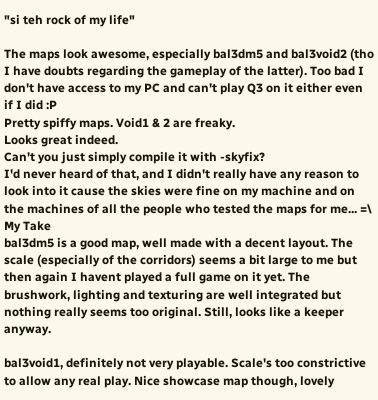"si teh rock of my life"

The maps look awesome, especially bal3dm5 and bal3void2 (tho I have doubts regarding the gameplay of the latter). Too bad I don't have access to my PC and can't play Q3 on it either even if I did :P
Pretty spiffy maps. Void1 & 2 are freaky.
Looks great indeed.
Can't you just simply compile it with -skyfix?
I'd never heard of that, and I didn't really have any reason to look into it cause the skies were fine on my machine and on the machines of all the people who tested the maps for me... =\
My Take
bal3dm5 is a good map, well made with a decent layout. The scale (especially of the corridors) seems a bit large to me but then again I havent played a full game on it yet. The brushwork, lighting and texturing are well integrated but nothing really seems too original. Still, looks like a keeper anyway.

bal3void1, definitely not very playable. Scale's too constrictive to allow any real play. Nice showcase map though, lovely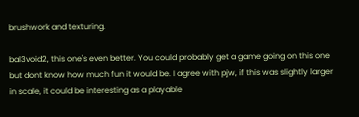brushwork and texturing.

bal3void2, this one's even better. You could probably get a game going on this one but dont know how much fun it would be. I agree with pjw, if this was slightly larger in scale, it could be interesting as a playable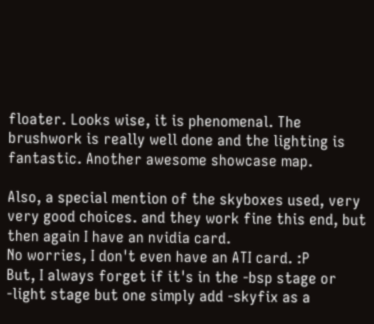floater. Looks wise, it is phenomenal. The brushwork is really well done and the lighting is fantastic. Another awesome showcase map.

Also, a special mention of the skyboxes used, very very good choices. and they work fine this end, but then again I have an nvidia card.
No worries, I don't even have an ATI card. :P
But, I always forget if it's in the -bsp stage or -light stage but one simply add -skyfix as a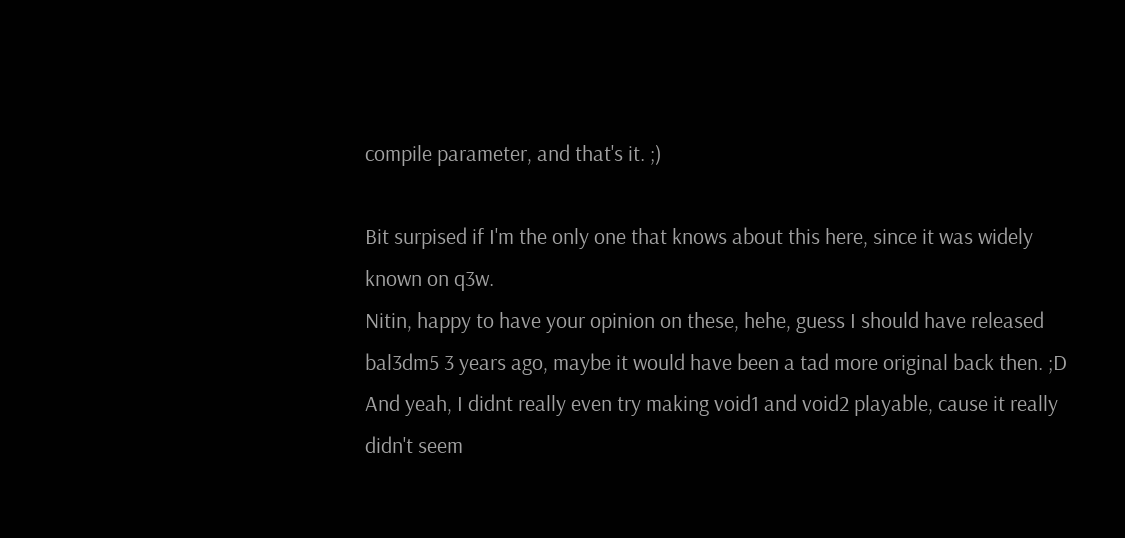compile parameter, and that's it. ;)

Bit surpised if I'm the only one that knows about this here, since it was widely known on q3w.
Nitin, happy to have your opinion on these, hehe, guess I should have released bal3dm5 3 years ago, maybe it would have been a tad more original back then. ;D
And yeah, I didnt really even try making void1 and void2 playable, cause it really didn't seem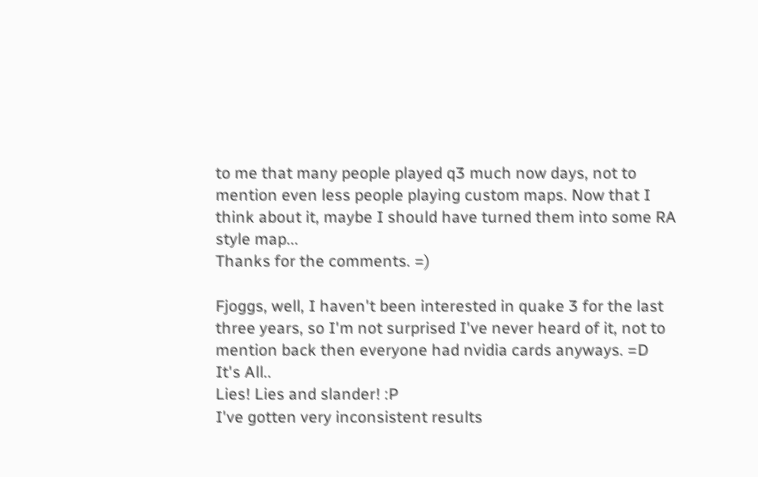to me that many people played q3 much now days, not to mention even less people playing custom maps. Now that I think about it, maybe I should have turned them into some RA style map...
Thanks for the comments. =)

Fjoggs, well, I haven't been interested in quake 3 for the last three years, so I'm not surprised I've never heard of it, not to mention back then everyone had nvidia cards anyways. =D
It's All..
Lies! Lies and slander! :P
I've gotten very inconsistent results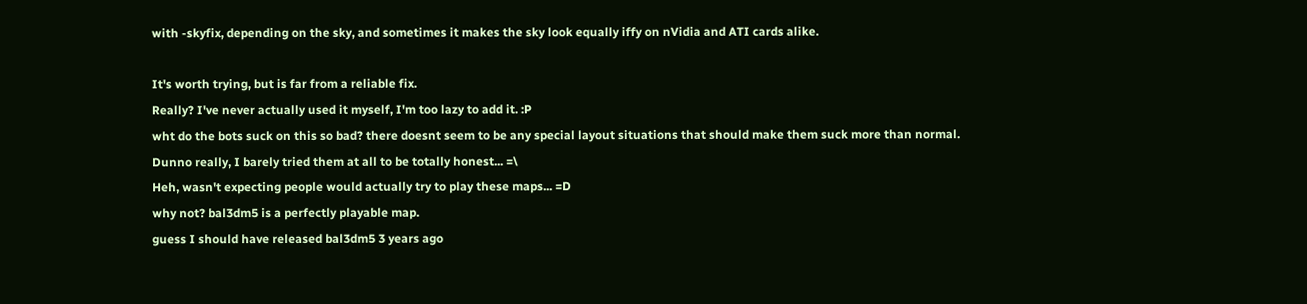with -skyfix, depending on the sky, and sometimes it makes the sky look equally iffy on nVidia and ATI cards alike.

It's worth trying, but is far from a reliable fix.
Really? I've never actually used it myself, I'm too lazy to add it. :P
wht do the bots suck on this so bad? there doesnt seem to be any special layout situations that should make them suck more than normal.
Dunno really, I barely tried them at all to be totally honest... =\
Heh, wasn't expecting people would actually try to play these maps... =D
why not? bal3dm5 is a perfectly playable map.
guess I should have released bal3dm5 3 years ago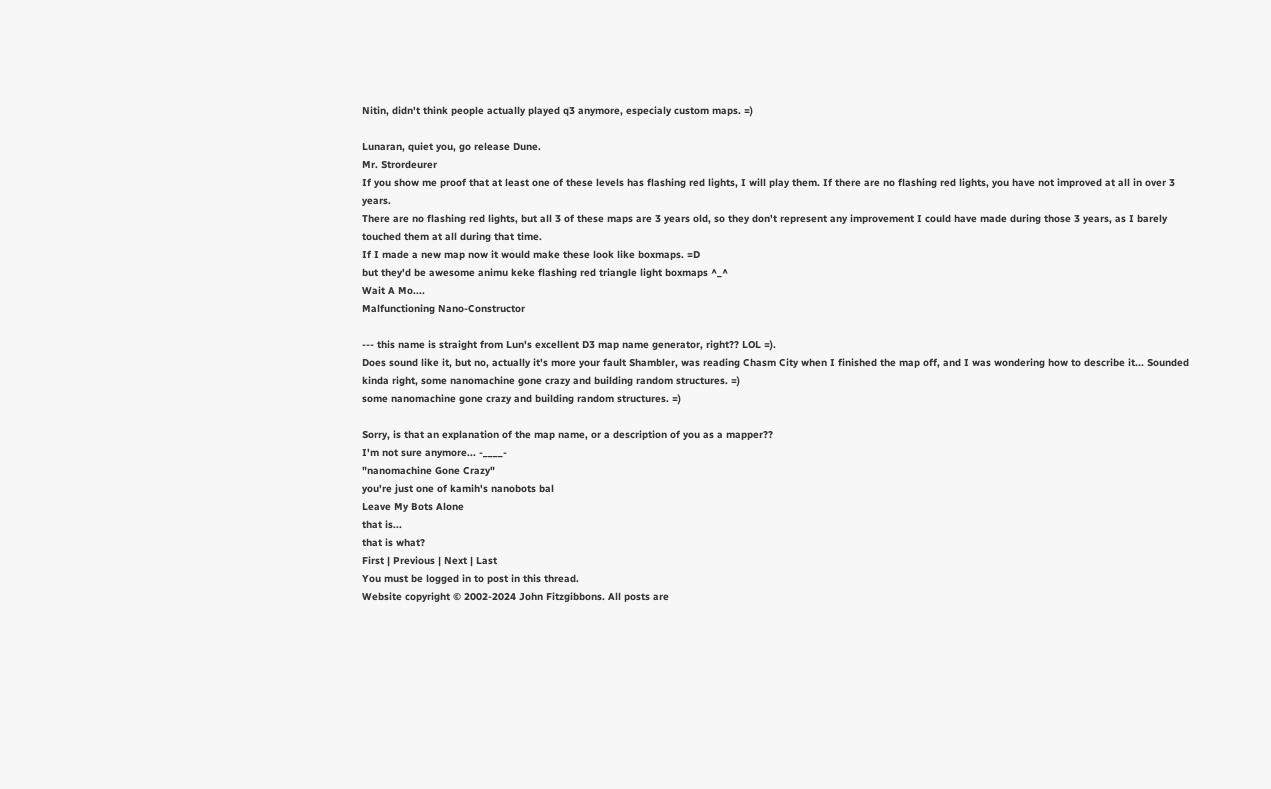Nitin, didn't think people actually played q3 anymore, especialy custom maps. =)

Lunaran, quiet you, go release Dune.
Mr. Strordeurer
If you show me proof that at least one of these levels has flashing red lights, I will play them. If there are no flashing red lights, you have not improved at all in over 3 years.
There are no flashing red lights, but all 3 of these maps are 3 years old, so they don't represent any improvement I could have made during those 3 years, as I barely touched them at all during that time.
If I made a new map now it would make these look like boxmaps. =D
but they'd be awesome animu keke flashing red triangle light boxmaps ^_^
Wait A Mo....
Malfunctioning Nano-Constructor

--- this name is straight from Lun's excellent D3 map name generator, right?? LOL =).
Does sound like it, but no, actually it's more your fault Shambler, was reading Chasm City when I finished the map off, and I was wondering how to describe it... Sounded kinda right, some nanomachine gone crazy and building random structures. =)
some nanomachine gone crazy and building random structures. =)

Sorry, is that an explanation of the map name, or a description of you as a mapper??
I'm not sure anymore... -____-
"nanomachine Gone Crazy"
you're just one of kamih's nanobots bal
Leave My Bots Alone
that is...
that is what?
First | Previous | Next | Last
You must be logged in to post in this thread.
Website copyright © 2002-2024 John Fitzgibbons. All posts are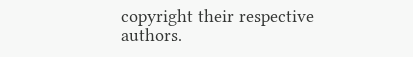copyright their respective authors.